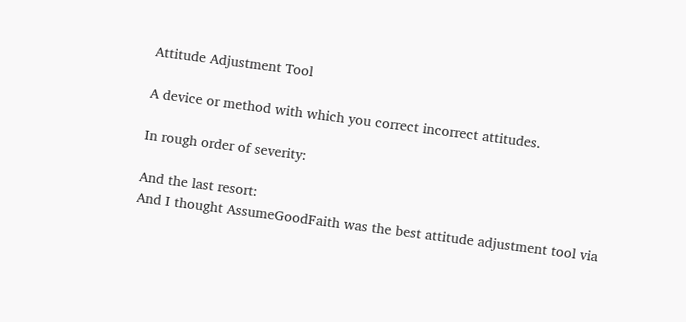Attitude Adjustment Tool

A device or method with which you correct incorrect attitudes.

In rough order of severity:

And the last resort:
And I thought AssumeGoodFaith was the best attitude adjustment tool via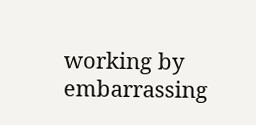working by embarrassing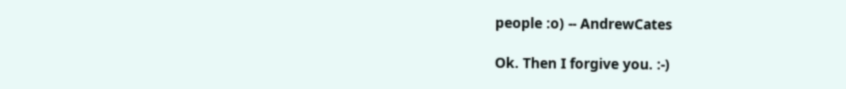people :o) -- AndrewCates

Ok. Then I forgive you. :-)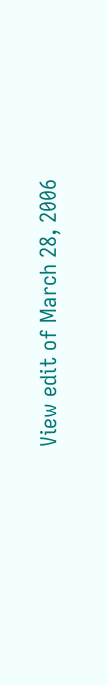View edit of March 28, 2006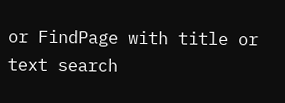or FindPage with title or text search